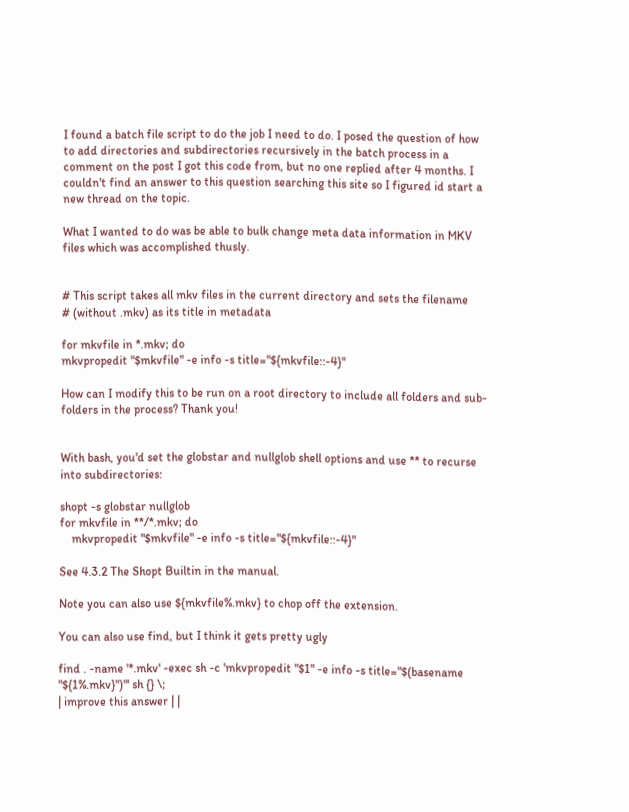I found a batch file script to do the job I need to do. I posed the question of how to add directories and subdirectories recursively in the batch process in a comment on the post I got this code from, but no one replied after 4 months. I couldn't find an answer to this question searching this site so I figured id start a new thread on the topic.

What I wanted to do was be able to bulk change meta data information in MKV files which was accomplished thusly.


# This script takes all mkv files in the current directory and sets the filename
# (without .mkv) as its title in metadata

for mkvfile in *.mkv; do
mkvpropedit "$mkvfile" -e info -s title="${mkvfile::-4}"

How can I modify this to be run on a root directory to include all folders and sub-folders in the process? Thank you!


With bash, you'd set the globstar and nullglob shell options and use ** to recurse into subdirectories:

shopt -s globstar nullglob
for mkvfile in **/*.mkv; do
    mkvpropedit "$mkvfile" -e info -s title="${mkvfile::-4}"

See 4.3.2 The Shopt Builtin in the manual.

Note you can also use ${mkvfile%.mkv} to chop off the extension.

You can also use find, but I think it gets pretty ugly

find . -name '*.mkv' -exec sh -c 'mkvpropedit "$1" -e info -s title="$(basename "${1%.mkv}")"' sh {} \;
| improve this answer | |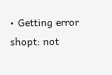• Getting error shopt: not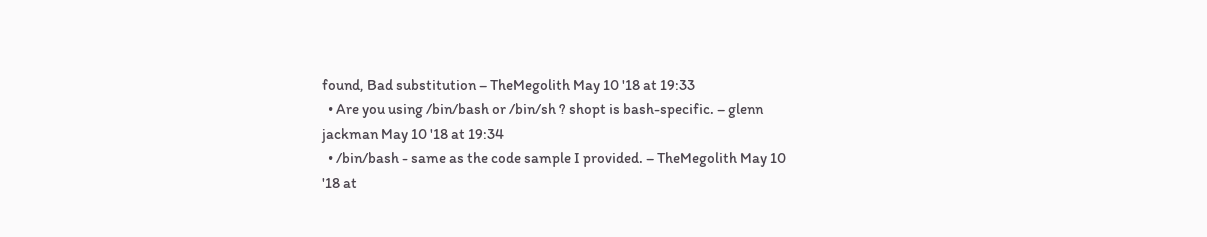found, Bad substitution – TheMegolith May 10 '18 at 19:33
  • Are you using /bin/bash or /bin/sh ? shopt is bash-specific. – glenn jackman May 10 '18 at 19:34
  • /bin/bash - same as the code sample I provided. – TheMegolith May 10 '18 at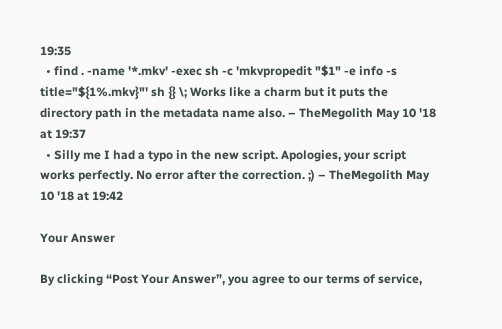19:35
  • find . -name '*.mkv' -exec sh -c 'mkvpropedit "$1" -e info -s title="${1%.mkv}"' sh {} \; Works like a charm but it puts the directory path in the metadata name also. – TheMegolith May 10 '18 at 19:37
  • Silly me I had a typo in the new script. Apologies, your script works perfectly. No error after the correction. ;) – TheMegolith May 10 '18 at 19:42

Your Answer

By clicking “Post Your Answer”, you agree to our terms of service,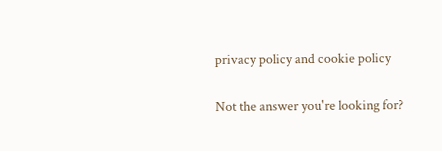privacy policy and cookie policy

Not the answer you're looking for?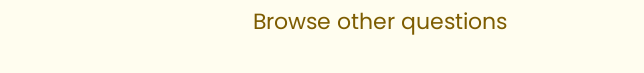Browse other questions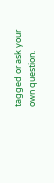tagged or ask your own question.